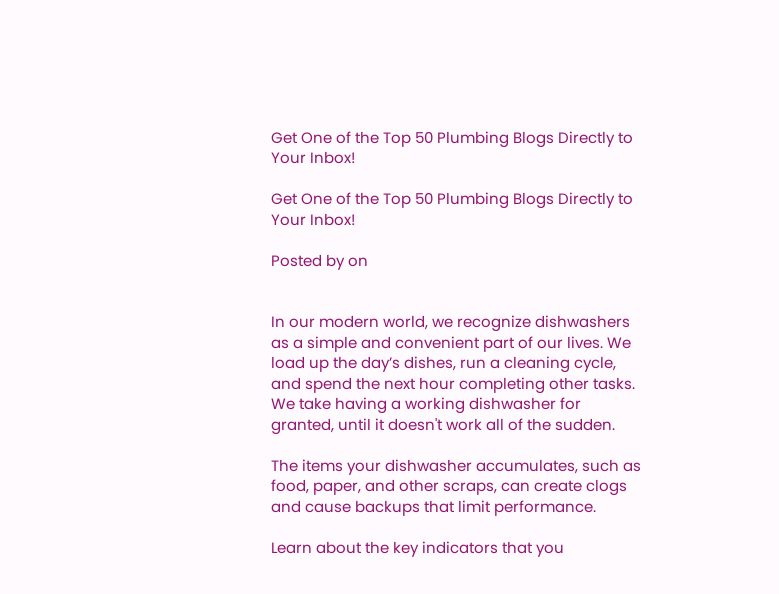Get One of the Top 50 Plumbing Blogs Directly to Your Inbox!

Get One of the Top 50 Plumbing Blogs Directly to Your Inbox!

Posted by on


In our modern world, we recognize dishwashers as a simple and convenient part of our lives. We load up the day’s dishes, run a cleaning cycle, and spend the next hour completing other tasks. We take having a working dishwasher for granted, until it doesn't work all of the sudden.

The items your dishwasher accumulates, such as food, paper, and other scraps, can create clogs and cause backups that limit performance.

Learn about the key indicators that you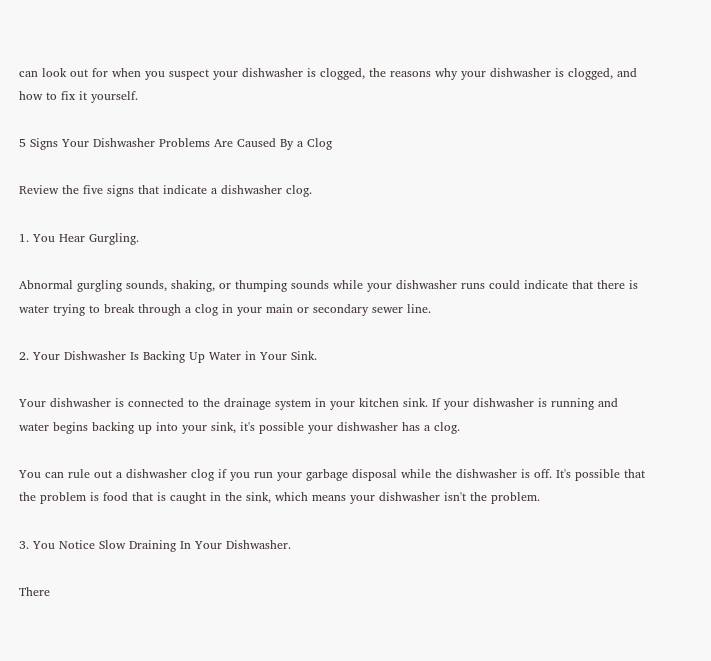can look out for when you suspect your dishwasher is clogged, the reasons why your dishwasher is clogged, and how to fix it yourself.

5 Signs Your Dishwasher Problems Are Caused By a Clog

Review the five signs that indicate a dishwasher clog.

1. You Hear Gurgling.

Abnormal gurgling sounds, shaking, or thumping sounds while your dishwasher runs could indicate that there is water trying to break through a clog in your main or secondary sewer line.

2. Your Dishwasher Is Backing Up Water in Your Sink.

Your dishwasher is connected to the drainage system in your kitchen sink. If your dishwasher is running and water begins backing up into your sink, it's possible your dishwasher has a clog.

You can rule out a dishwasher clog if you run your garbage disposal while the dishwasher is off. It's possible that the problem is food that is caught in the sink, which means your dishwasher isn't the problem.

3. You Notice Slow Draining In Your Dishwasher.

There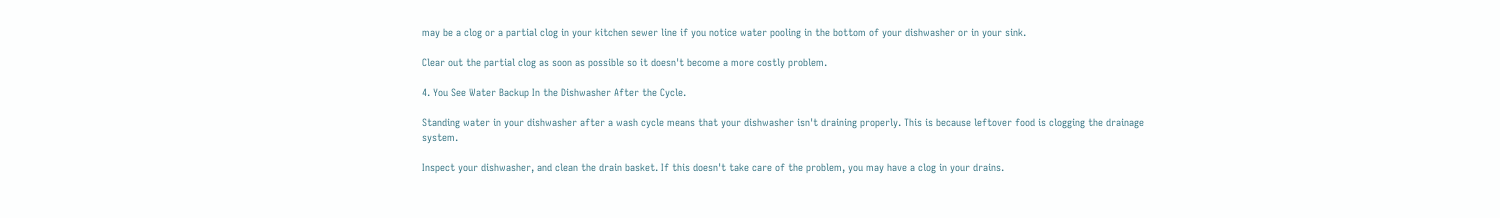may be a clog or a partial clog in your kitchen sewer line if you notice water pooling in the bottom of your dishwasher or in your sink.

Clear out the partial clog as soon as possible so it doesn't become a more costly problem.

4. You See Water Backup In the Dishwasher After the Cycle.

Standing water in your dishwasher after a wash cycle means that your dishwasher isn't draining properly. This is because leftover food is clogging the drainage system.

Inspect your dishwasher, and clean the drain basket. If this doesn't take care of the problem, you may have a clog in your drains.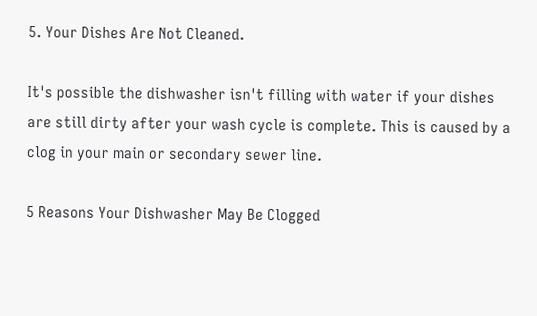5. Your Dishes Are Not Cleaned.

It's possible the dishwasher isn't filling with water if your dishes are still dirty after your wash cycle is complete. This is caused by a clog in your main or secondary sewer line.

5 Reasons Your Dishwasher May Be Clogged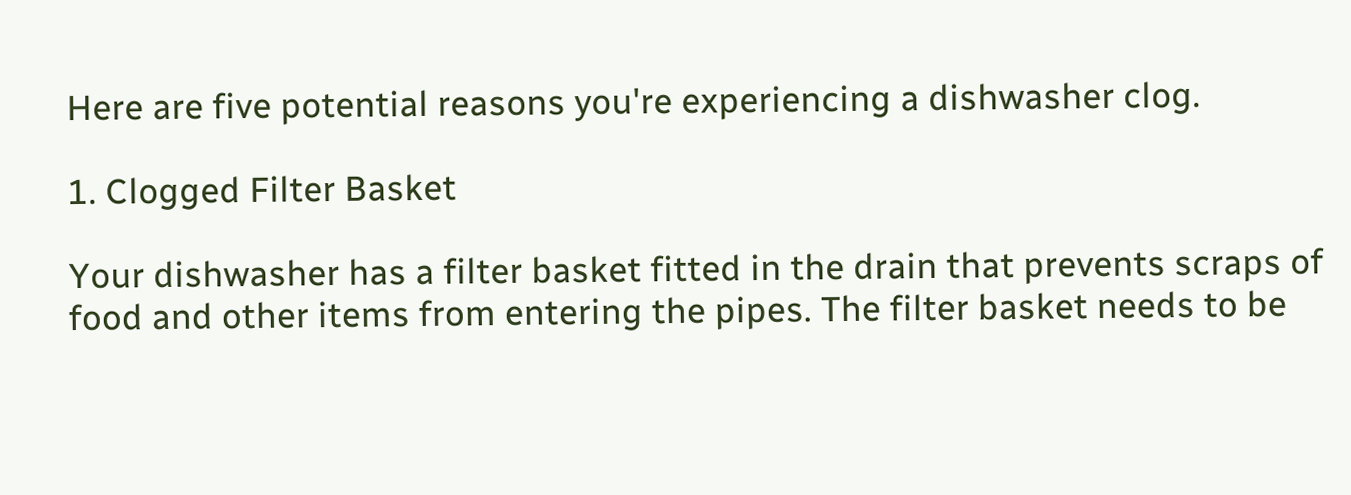Here are five potential reasons you're experiencing a dishwasher clog.

1. Clogged Filter Basket

Your dishwasher has a filter basket fitted in the drain that prevents scraps of food and other items from entering the pipes. The filter basket needs to be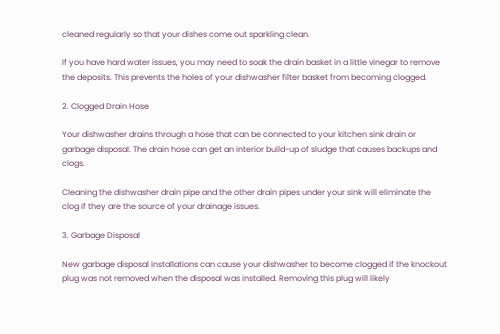cleaned regularly so that your dishes come out sparkling clean.

If you have hard water issues, you may need to soak the drain basket in a little vinegar to remove the deposits. This prevents the holes of your dishwasher filter basket from becoming clogged.

2. Clogged Drain Hose

Your dishwasher drains through a hose that can be connected to your kitchen sink drain or garbage disposal. The drain hose can get an interior build-up of sludge that causes backups and clogs.

Cleaning the dishwasher drain pipe and the other drain pipes under your sink will eliminate the clog if they are the source of your drainage issues.

3. Garbage Disposal

New garbage disposal installations can cause your dishwasher to become clogged if the knockout plug was not removed when the disposal was installed. Removing this plug will likely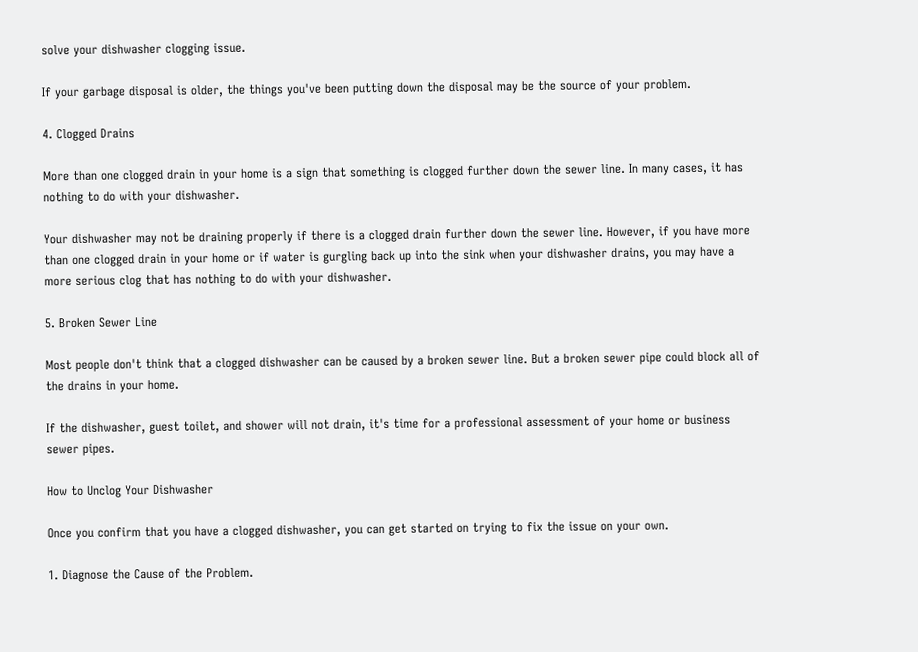solve your dishwasher clogging issue.

If your garbage disposal is older, the things you've been putting down the disposal may be the source of your problem.

4. Clogged Drains

More than one clogged drain in your home is a sign that something is clogged further down the sewer line. In many cases, it has nothing to do with your dishwasher.

Your dishwasher may not be draining properly if there is a clogged drain further down the sewer line. However, if you have more than one clogged drain in your home or if water is gurgling back up into the sink when your dishwasher drains, you may have a more serious clog that has nothing to do with your dishwasher.

5. Broken Sewer Line

Most people don't think that a clogged dishwasher can be caused by a broken sewer line. But a broken sewer pipe could block all of the drains in your home.

If the dishwasher, guest toilet, and shower will not drain, it's time for a professional assessment of your home or business sewer pipes.

How to Unclog Your Dishwasher

Once you confirm that you have a clogged dishwasher, you can get started on trying to fix the issue on your own.

1. Diagnose the Cause of the Problem.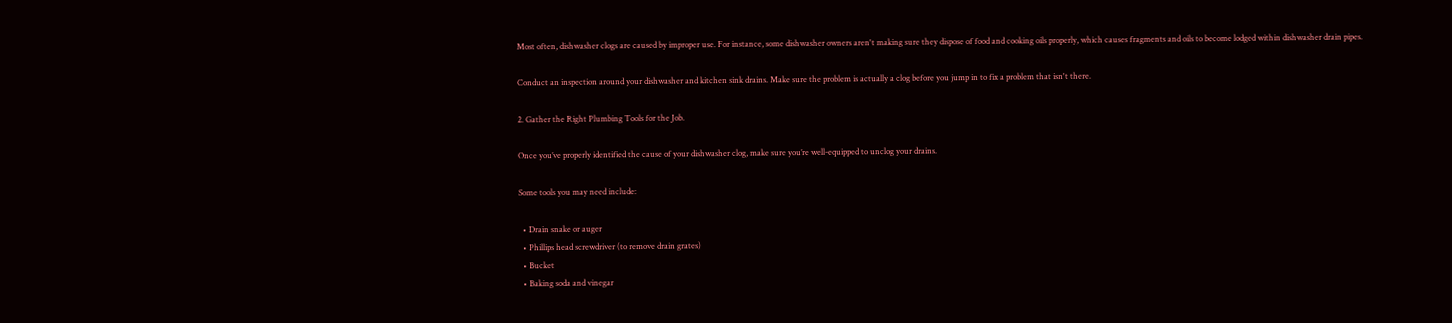Most often, dishwasher clogs are caused by improper use. For instance, some dishwasher owners aren't making sure they dispose of food and cooking oils properly, which causes fragments and oils to become lodged within dishwasher drain pipes.

Conduct an inspection around your dishwasher and kitchen sink drains. Make sure the problem is actually a clog before you jump in to fix a problem that isn't there.

2. Gather the Right Plumbing Tools for the Job.

Once you’ve properly identified the cause of your dishwasher clog, make sure you’re well-equipped to unclog your drains.

Some tools you may need include:

  • Drain snake or auger
  • Phillips head screwdriver (to remove drain grates)
  • Bucket
  • Baking soda and vinegar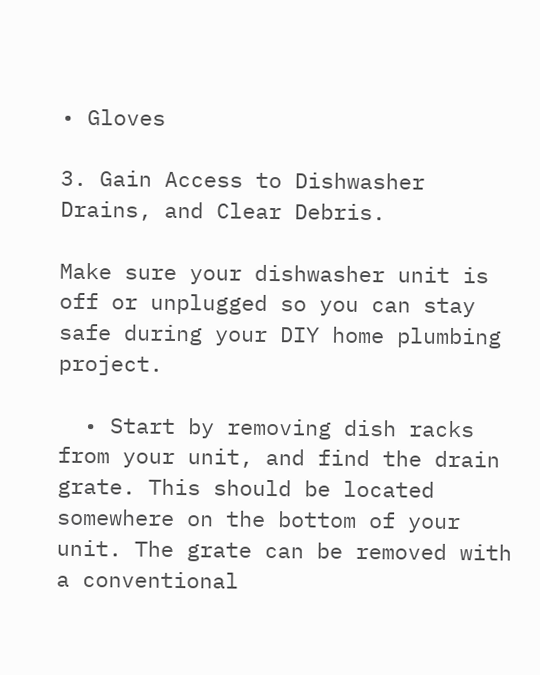• Gloves

3. Gain Access to Dishwasher Drains, and Clear Debris.

Make sure your dishwasher unit is off or unplugged so you can stay safe during your DIY home plumbing project.

  • Start by removing dish racks from your unit, and find the drain grate. This should be located somewhere on the bottom of your unit. The grate can be removed with a conventional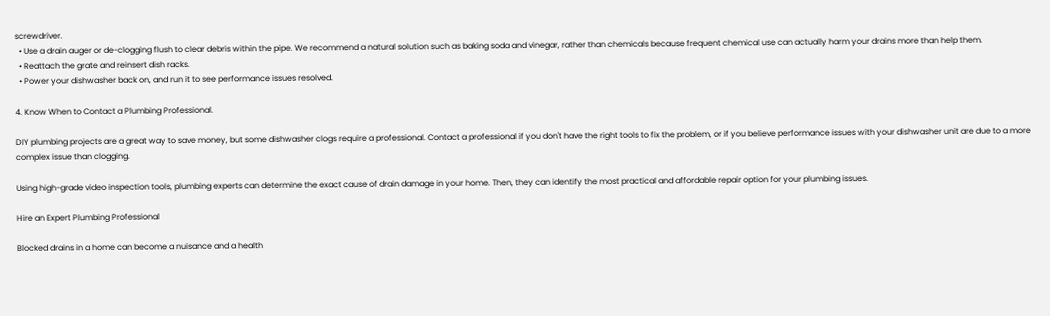screwdriver.
  • Use a drain auger or de-clogging flush to clear debris within the pipe. We recommend a natural solution such as baking soda and vinegar, rather than chemicals because frequent chemical use can actually harm your drains more than help them.
  • Reattach the grate and reinsert dish racks.
  • Power your dishwasher back on, and run it to see performance issues resolved.

4. Know When to Contact a Plumbing Professional.

DIY plumbing projects are a great way to save money, but some dishwasher clogs require a professional. Contact a professional if you don't have the right tools to fix the problem, or if you believe performance issues with your dishwasher unit are due to a more complex issue than clogging.

Using high-grade video inspection tools, plumbing experts can determine the exact cause of drain damage in your home. Then, they can identify the most practical and affordable repair option for your plumbing issues.

Hire an Expert Plumbing Professional

Blocked drains in a home can become a nuisance and a health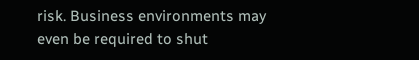risk. Business environments may even be required to shut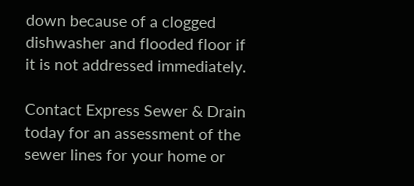down because of a clogged dishwasher and flooded floor if it is not addressed immediately.

Contact Express Sewer & Drain today for an assessment of the sewer lines for your home or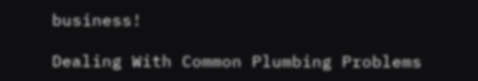business!

Dealing With Common Plumbing Problems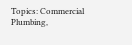Topics: Commercial Plumbing,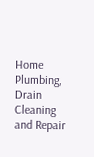Home Plumbing, Drain Cleaning and Repair